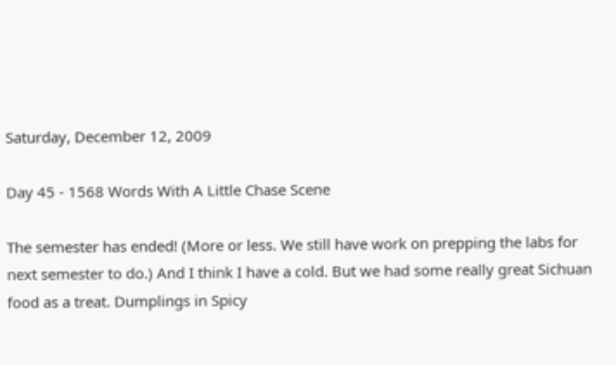Saturday, December 12, 2009

Day 45 - 1568 Words With A Little Chase Scene

The semester has ended! (More or less. We still have work on prepping the labs for next semester to do.) And I think I have a cold. But we had some really great Sichuan food as a treat. Dumplings in Spicy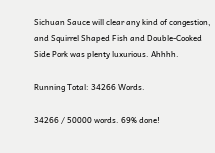Sichuan Sauce will clear any kind of congestion, and Squirrel Shaped Fish and Double-Cooked Side Pork was plenty luxurious. Ahhhh.

Running Total: 34266 Words.

34266 / 50000 words. 69% done!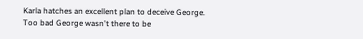Karla hatches an excellent plan to deceive George. Too bad George wasn't there to be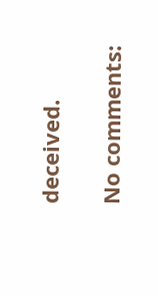deceived.

No comments: